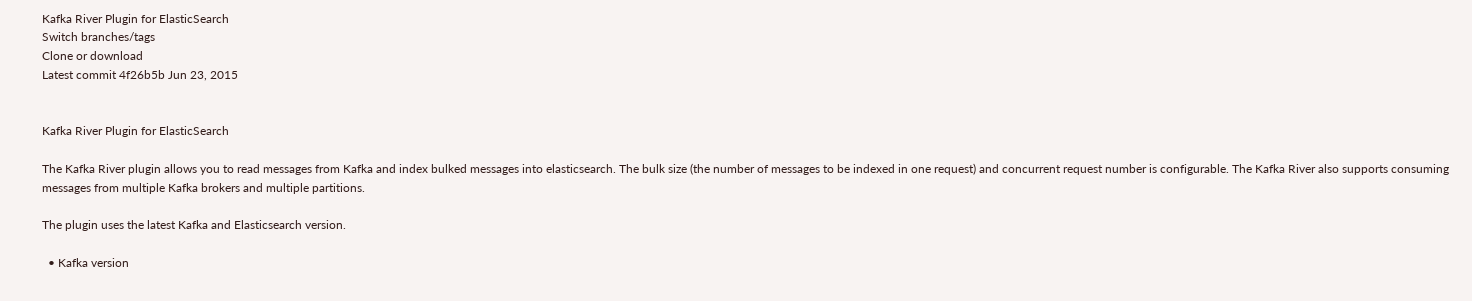Kafka River Plugin for ElasticSearch
Switch branches/tags
Clone or download
Latest commit 4f26b5b Jun 23, 2015


Kafka River Plugin for ElasticSearch

The Kafka River plugin allows you to read messages from Kafka and index bulked messages into elasticsearch. The bulk size (the number of messages to be indexed in one request) and concurrent request number is configurable. The Kafka River also supports consuming messages from multiple Kafka brokers and multiple partitions.

The plugin uses the latest Kafka and Elasticsearch version.

  • Kafka version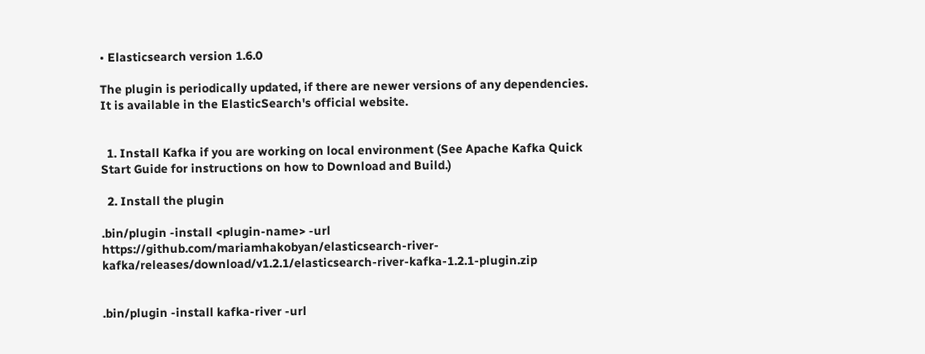• Elasticsearch version 1.6.0

The plugin is periodically updated, if there are newer versions of any dependencies. It is available in the ElasticSearch's official website.


  1. Install Kafka if you are working on local environment (See Apache Kafka Quick Start Guide for instructions on how to Download and Build.)

  2. Install the plugin

.bin/plugin -install <plugin-name> -url https://github.com/mariamhakobyan/elasticsearch-river-kafka/releases/download/v1.2.1/elasticsearch-river-kafka-1.2.1-plugin.zip


.bin/plugin -install kafka-river -url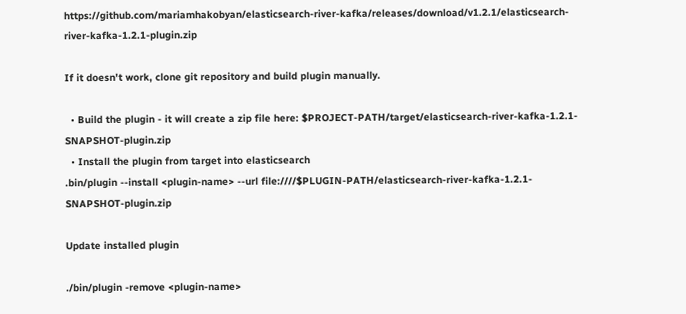https://github.com/mariamhakobyan/elasticsearch-river-kafka/releases/download/v1.2.1/elasticsearch-river-kafka-1.2.1-plugin.zip

If it doesn't work, clone git repository and build plugin manually.

  • Build the plugin - it will create a zip file here: $PROJECT-PATH/target/elasticsearch-river-kafka-1.2.1-SNAPSHOT-plugin.zip
  • Install the plugin from target into elasticsearch
.bin/plugin --install <plugin-name> --url file:////$PLUGIN-PATH/elasticsearch-river-kafka-1.2.1-SNAPSHOT-plugin.zip

Update installed plugin

./bin/plugin -remove <plugin-name>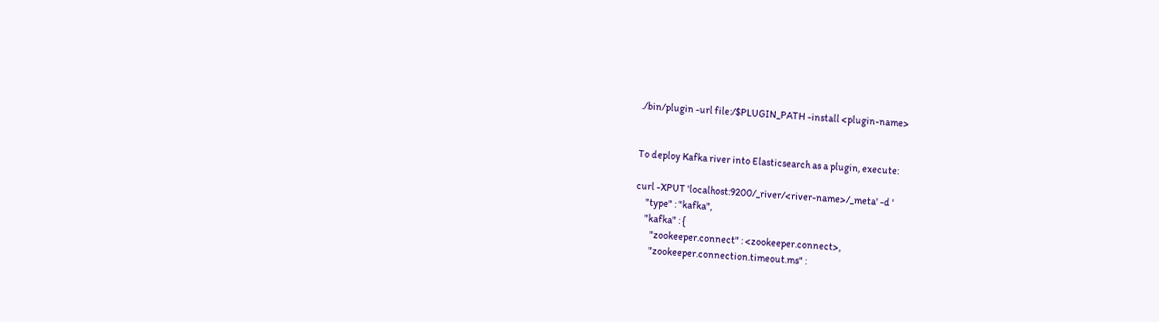./bin/plugin -url file:/$PLUGIN_PATH -install <plugin-name>


To deploy Kafka river into Elasticsearch as a plugin, execute:

curl -XPUT 'localhost:9200/_river/<river-name>/_meta' -d '
     "type" : "kafka",
     "kafka" : {
        "zookeeper.connect" : <zookeeper.connect>,
        "zookeeper.connection.timeout.ms" :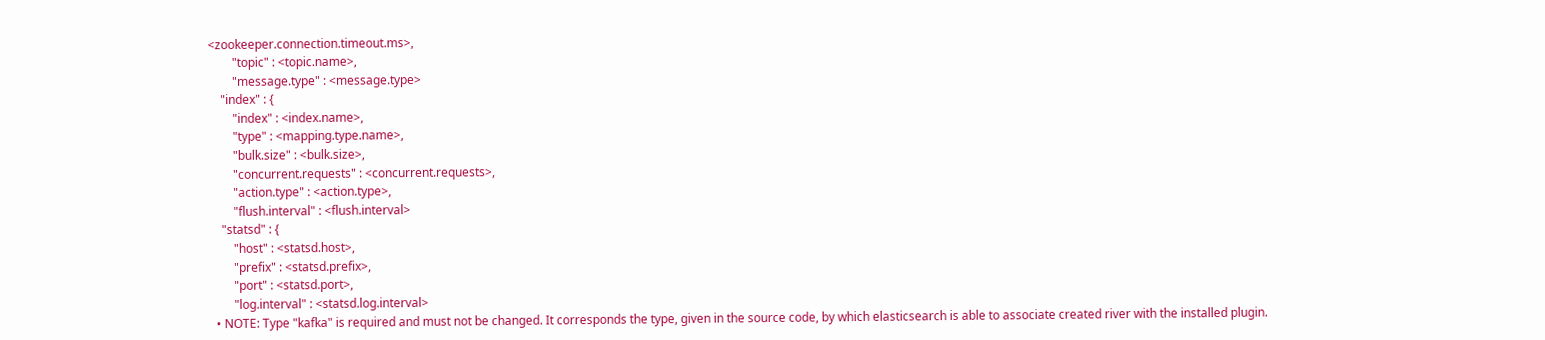<zookeeper.connection.timeout.ms>,
        "topic" : <topic.name>,
        "message.type" : <message.type>
    "index" : {
        "index" : <index.name>,
        "type" : <mapping.type.name>,
        "bulk.size" : <bulk.size>,
        "concurrent.requests" : <concurrent.requests>,
        "action.type" : <action.type>,
        "flush.interval" : <flush.interval>
    "statsd" : {
        "host" : <statsd.host>,
        "prefix" : <statsd.prefix>,
        "port" : <statsd.port>,
        "log.interval" : <statsd.log.interval>
  • NOTE: Type "kafka" is required and must not be changed. It corresponds the type, given in the source code, by which elasticsearch is able to associate created river with the installed plugin.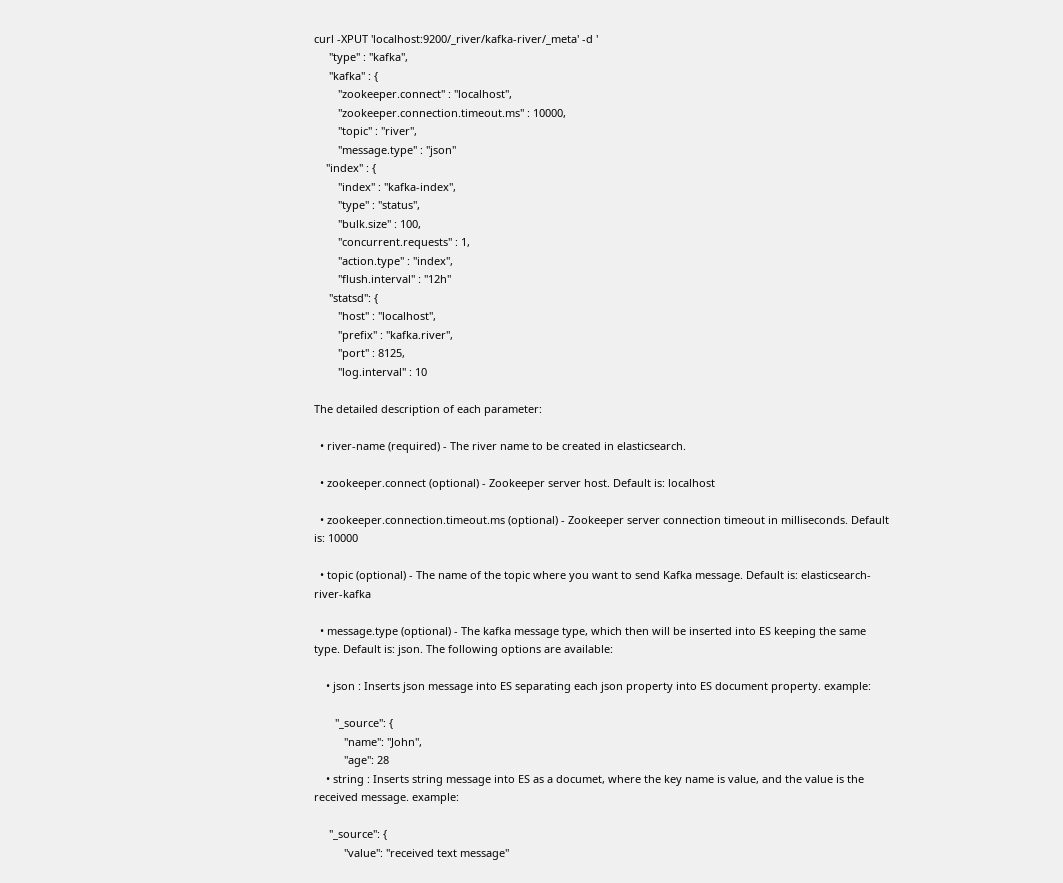curl -XPUT 'localhost:9200/_river/kafka-river/_meta' -d '
     "type" : "kafka",
     "kafka" : {
        "zookeeper.connect" : "localhost",
        "zookeeper.connection.timeout.ms" : 10000,
        "topic" : "river",
        "message.type" : "json"
    "index" : {
        "index" : "kafka-index",
        "type" : "status",
        "bulk.size" : 100,
        "concurrent.requests" : 1,
        "action.type" : "index",
        "flush.interval" : "12h"
     "statsd": {
        "host" : "localhost",
        "prefix" : "kafka.river",
        "port" : 8125,
        "log.interval" : 10

The detailed description of each parameter:

  • river-name (required) - The river name to be created in elasticsearch.

  • zookeeper.connect (optional) - Zookeeper server host. Default is: localhost

  • zookeeper.connection.timeout.ms (optional) - Zookeeper server connection timeout in milliseconds. Default is: 10000

  • topic (optional) - The name of the topic where you want to send Kafka message. Default is: elasticsearch-river-kafka

  • message.type (optional) - The kafka message type, which then will be inserted into ES keeping the same type. Default is: json. The following options are available:

    • json : Inserts json message into ES separating each json property into ES document property. example:

       "_source": {
          "name": "John",
          "age": 28
    • string : Inserts string message into ES as a documet, where the key name is value, and the value is the received message. example:

     "_source": {
          "value": "received text message"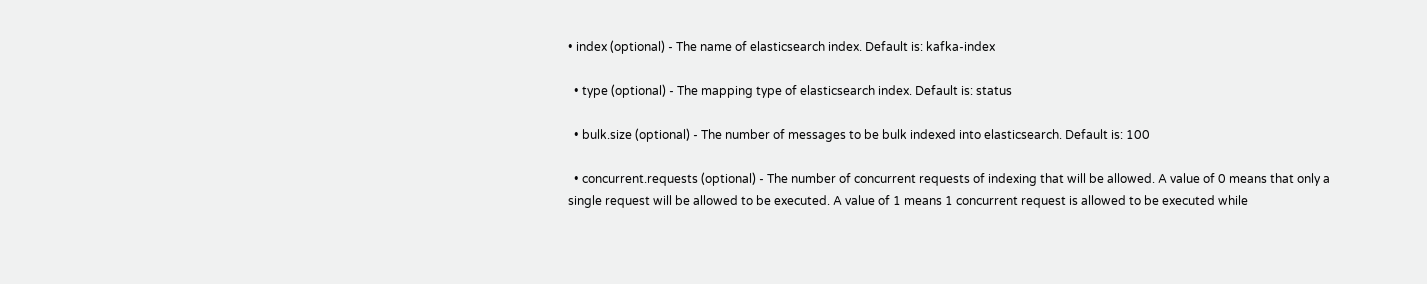• index (optional) - The name of elasticsearch index. Default is: kafka-index

  • type (optional) - The mapping type of elasticsearch index. Default is: status

  • bulk.size (optional) - The number of messages to be bulk indexed into elasticsearch. Default is: 100

  • concurrent.requests (optional) - The number of concurrent requests of indexing that will be allowed. A value of 0 means that only a single request will be allowed to be executed. A value of 1 means 1 concurrent request is allowed to be executed while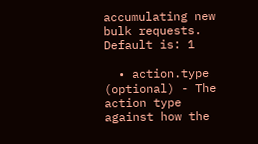accumulating new bulk requests. Default is: 1

  • action.type (optional) - The action type against how the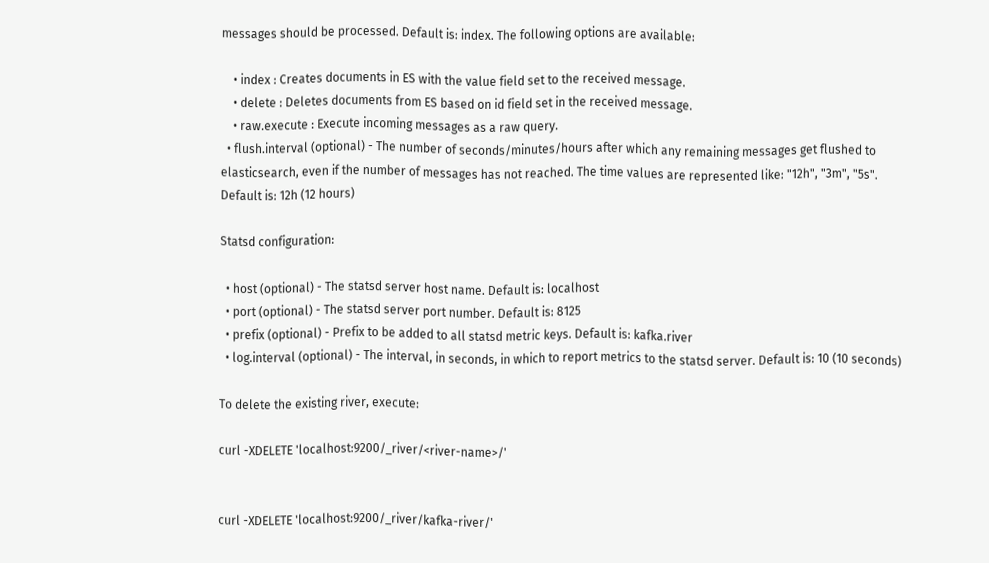messages should be processed. Default is: index. The following options are available:

    • index : Creates documents in ES with the value field set to the received message.
    • delete : Deletes documents from ES based on id field set in the received message.
    • raw.execute : Execute incoming messages as a raw query.
  • flush.interval (optional) - The number of seconds/minutes/hours after which any remaining messages get flushed to elasticsearch, even if the number of messages has not reached. The time values are represented like: "12h", "3m", "5s". Default is: 12h (12 hours)

Statsd configuration:

  • host (optional) - The statsd server host name. Default is: localhost
  • port (optional) - The statsd server port number. Default is: 8125
  • prefix (optional) - Prefix to be added to all statsd metric keys. Default is: kafka.river
  • log.interval (optional) - The interval, in seconds, in which to report metrics to the statsd server. Default is: 10 (10 seconds)

To delete the existing river, execute:

curl -XDELETE 'localhost:9200/_river/<river-name>/'


curl -XDELETE 'localhost:9200/_river/kafka-river/'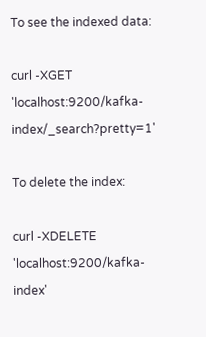To see the indexed data:

curl -XGET 'localhost:9200/kafka-index/_search?pretty=1'

To delete the index:

curl -XDELETE 'localhost:9200/kafka-index'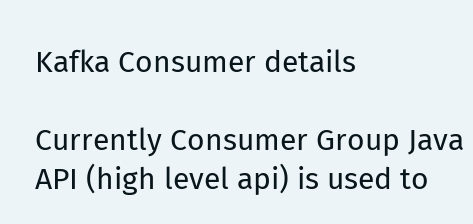Kafka Consumer details

Currently Consumer Group Java API (high level api) is used to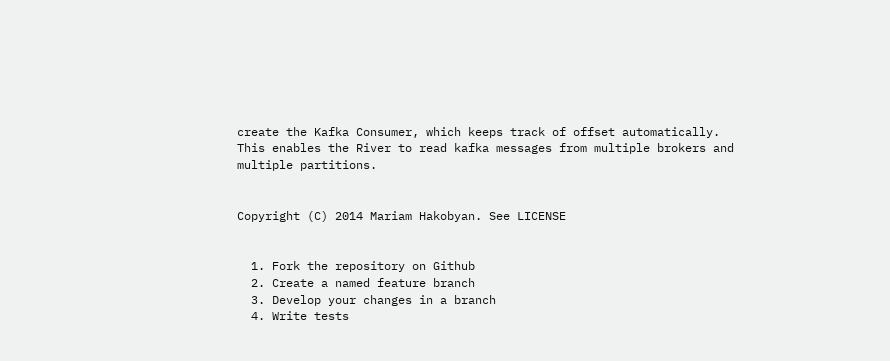create the Kafka Consumer, which keeps track of offset automatically. This enables the River to read kafka messages from multiple brokers and multiple partitions.


Copyright (C) 2014 Mariam Hakobyan. See LICENSE


  1. Fork the repository on Github
  2. Create a named feature branch
  3. Develop your changes in a branch
  4. Write tests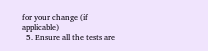for your change (if applicable)
  5. Ensure all the tests are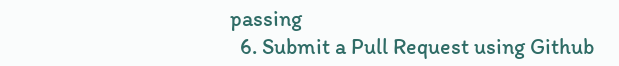passing
  6. Submit a Pull Request using Github